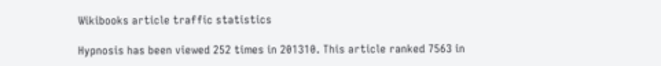Wikibooks article traffic statistics

Hypnosis has been viewed 252 times in 201310. This article ranked 7563 in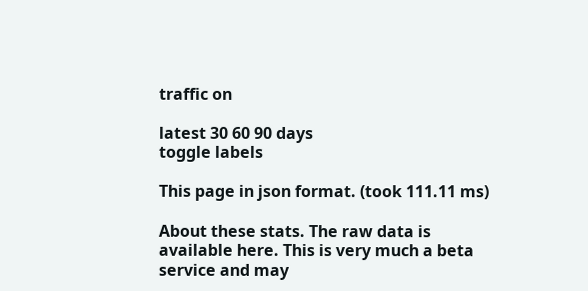traffic on

latest 30 60 90 days
toggle labels

This page in json format. (took 111.11 ms)

About these stats. The raw data is available here. This is very much a beta service and may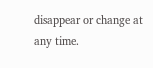disappear or change at any time.